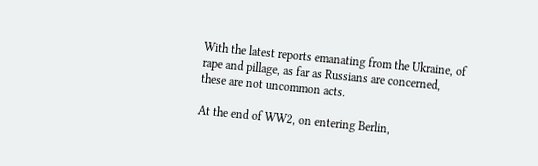With the latest reports emanating from the Ukraine, of rape and pillage, as far as Russians are concerned, these are not uncommon acts.

At the end of WW2, on entering Berlin,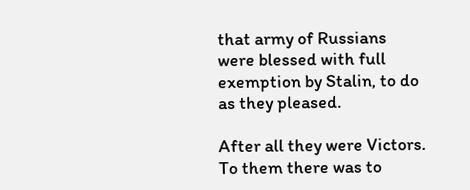that army of Russians were blessed with full exemption by Stalin, to do as they pleased.

After all they were Victors. To them there was to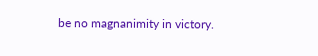be no magnanimity in victory.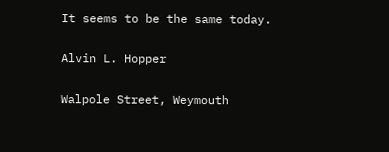It seems to be the same today.

Alvin L. Hopper

Walpole Street, Weymouth